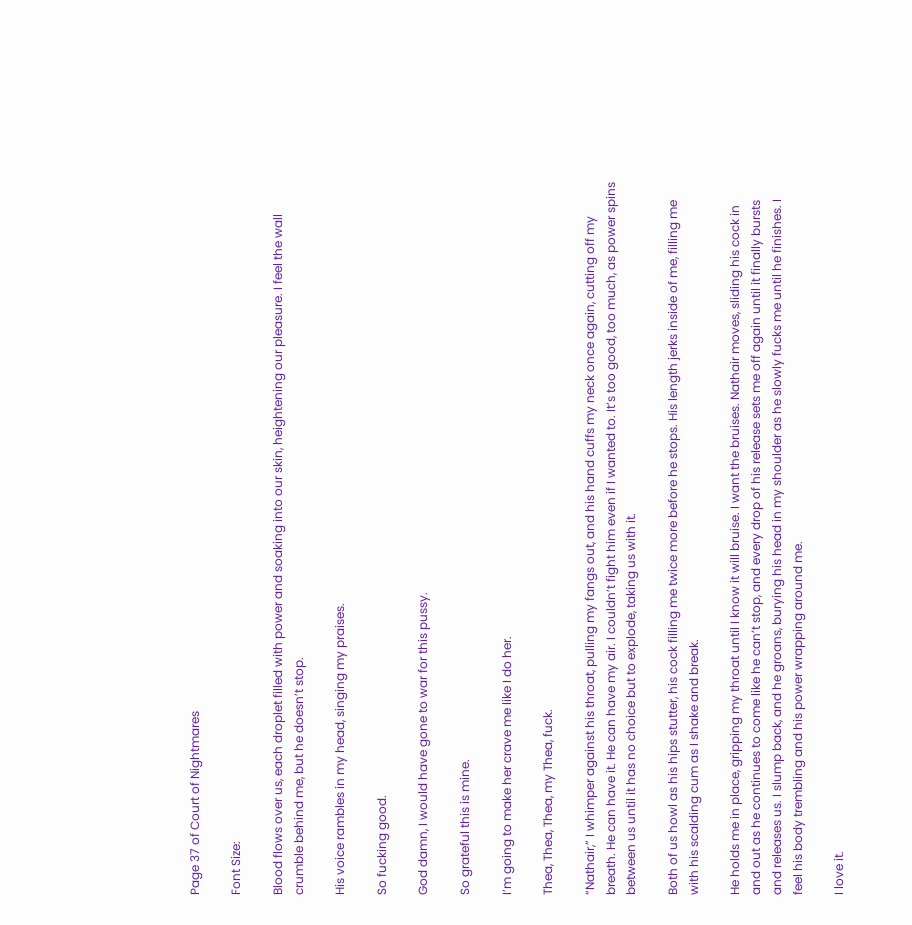Page 37 of Court of Nightmares

Font Size:

Blood flows over us, each droplet filled with power and soaking into our skin, heightening our pleasure. I feel the wall crumble behind me, but he doesn’t stop.

His voice rambles in my head, singing my praises.

So fucking good.

God damn, I would have gone to war for this pussy.

So grateful this is mine.

I’m going to make her crave me like I do her.

Thea, Thea, Thea, my Thea, fuck.

“Nathair,” I whimper against his throat, pulling my fangs out, and his hand cuffs my neck once again, cutting off my breath. He can have it. He can have my air. I couldn’t fight him even if I wanted to. It’s too good, too much, as power spins between us until it has no choice but to explode, taking us with it.

Both of us howl as his hips stutter, his cock filling me twice more before he stops. His length jerks inside of me, filling me with his scalding cum as I shake and break.

He holds me in place, gripping my throat until I know it will bruise. I want the bruises. Nathair moves, sliding his cock in and out as he continues to come like he can’t stop, and every drop of his release sets me off again until it finally bursts and releases us. I slump back, and he groans, burying his head in my shoulder as he slowly fucks me until he finishes. I feel his body trembling and his power wrapping around me.

I love it.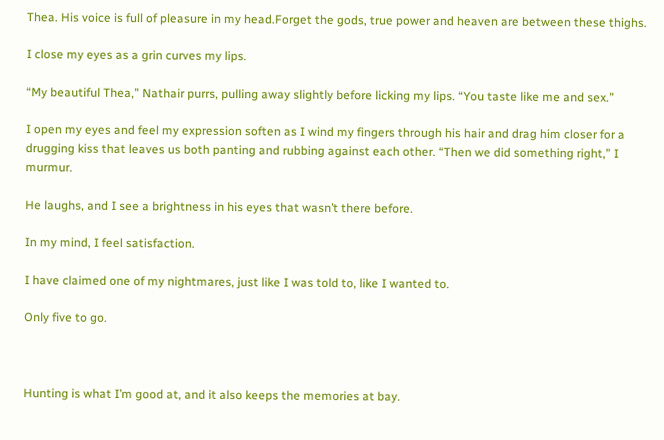Thea. His voice is full of pleasure in my head.Forget the gods, true power and heaven are between these thighs.

I close my eyes as a grin curves my lips.

“My beautiful Thea,” Nathair purrs, pulling away slightly before licking my lips. “You taste like me and sex.”

I open my eyes and feel my expression soften as I wind my fingers through his hair and drag him closer for a drugging kiss that leaves us both panting and rubbing against each other. “Then we did something right,” I murmur.

He laughs, and I see a brightness in his eyes that wasn’t there before.

In my mind, I feel satisfaction.

I have claimed one of my nightmares, just like I was told to, like I wanted to.

Only five to go.



Hunting is what I’m good at, and it also keeps the memories at bay.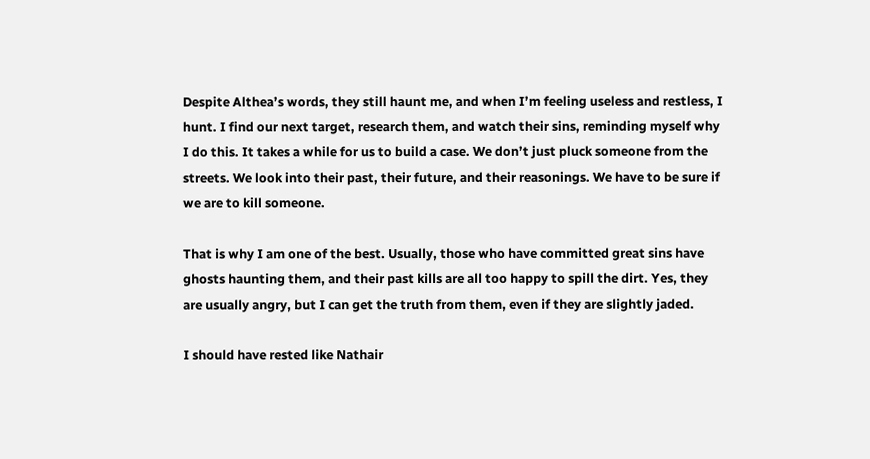Despite Althea’s words, they still haunt me, and when I’m feeling useless and restless, I hunt. I find our next target, research them, and watch their sins, reminding myself why I do this. It takes a while for us to build a case. We don’t just pluck someone from the streets. We look into their past, their future, and their reasonings. We have to be sure if we are to kill someone.

That is why I am one of the best. Usually, those who have committed great sins have ghosts haunting them, and their past kills are all too happy to spill the dirt. Yes, they are usually angry, but I can get the truth from them, even if they are slightly jaded.

I should have rested like Nathair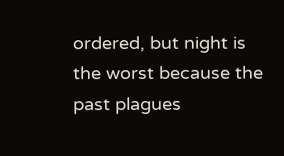ordered, but night is the worst because the past plagues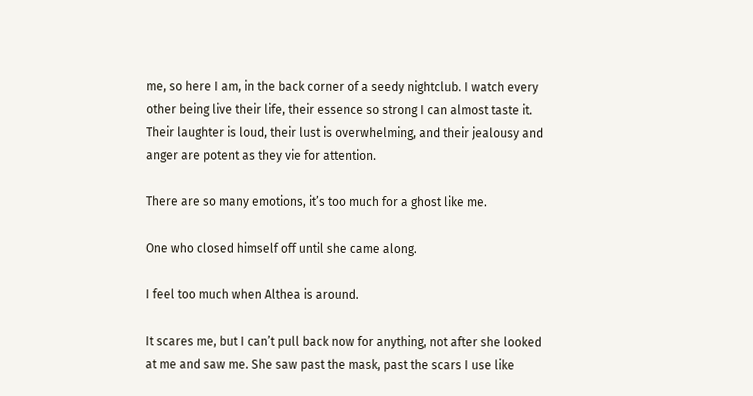me, so here I am, in the back corner of a seedy nightclub. I watch every other being live their life, their essence so strong I can almost taste it. Their laughter is loud, their lust is overwhelming, and their jealousy and anger are potent as they vie for attention.

There are so many emotions, it’s too much for a ghost like me.

One who closed himself off until she came along.

I feel too much when Althea is around.

It scares me, but I can’t pull back now for anything, not after she looked at me and saw me. She saw past the mask, past the scars I use like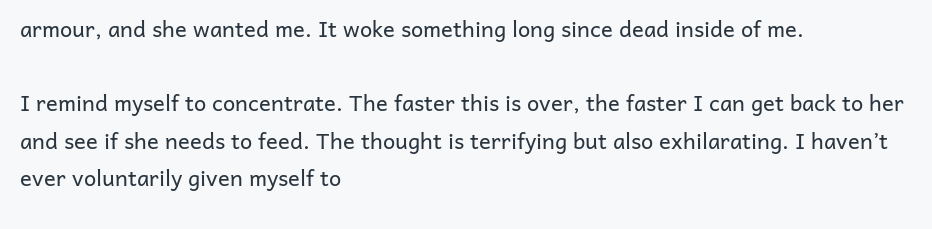armour, and she wanted me. It woke something long since dead inside of me.

I remind myself to concentrate. The faster this is over, the faster I can get back to her and see if she needs to feed. The thought is terrifying but also exhilarating. I haven’t ever voluntarily given myself to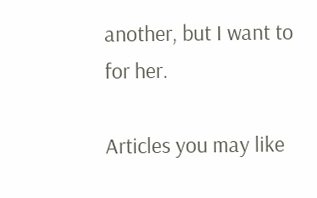another, but I want to for her.

Articles you may like